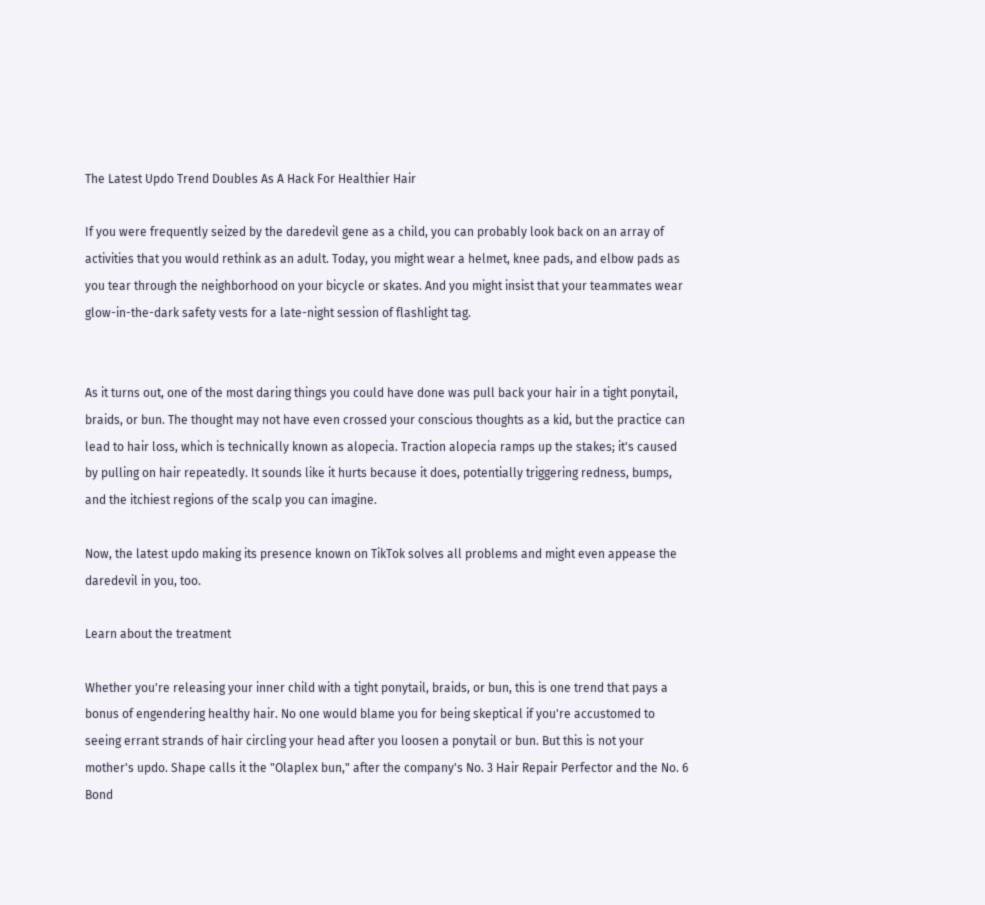The Latest Updo Trend Doubles As A Hack For Healthier Hair

If you were frequently seized by the daredevil gene as a child, you can probably look back on an array of activities that you would rethink as an adult. Today, you might wear a helmet, knee pads, and elbow pads as you tear through the neighborhood on your bicycle or skates. And you might insist that your teammates wear glow-in-the-dark safety vests for a late-night session of flashlight tag.


As it turns out, one of the most daring things you could have done was pull back your hair in a tight ponytail, braids, or bun. The thought may not have even crossed your conscious thoughts as a kid, but the practice can lead to hair loss, which is technically known as alopecia. Traction alopecia ramps up the stakes; it's caused by pulling on hair repeatedly. It sounds like it hurts because it does, potentially triggering redness, bumps, and the itchiest regions of the scalp you can imagine.

Now, the latest updo making its presence known on TikTok solves all problems and might even appease the daredevil in you, too.

Learn about the treatment

Whether you're releasing your inner child with a tight ponytail, braids, or bun, this is one trend that pays a bonus of engendering healthy hair. No one would blame you for being skeptical if you're accustomed to seeing errant strands of hair circling your head after you loosen a ponytail or bun. But this is not your mother's updo. Shape calls it the "Olaplex bun," after the company's No. 3 Hair Repair Perfector and the No. 6 Bond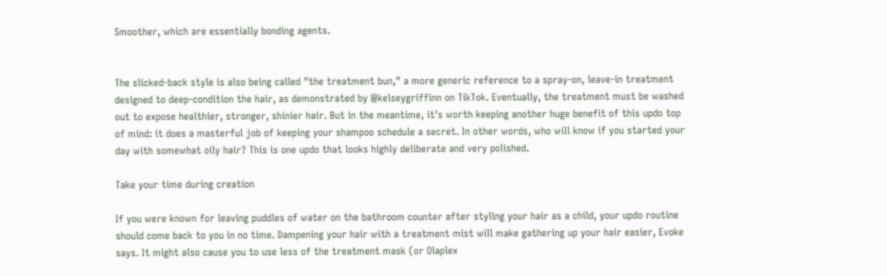Smoother, which are essentially bonding agents.


The slicked-back style is also being called "the treatment bun," a more generic reference to a spray-on, leave-in treatment designed to deep-condition the hair, as demonstrated by @kelseygriffinn on TikTok. Eventually, the treatment must be washed out to expose healthier, stronger, shinier hair. But in the meantime, it's worth keeping another huge benefit of this updo top of mind: it does a masterful job of keeping your shampoo schedule a secret. In other words, who will know if you started your day with somewhat oily hair? This is one updo that looks highly deliberate and very polished.

Take your time during creation

If you were known for leaving puddles of water on the bathroom counter after styling your hair as a child, your updo routine should come back to you in no time. Dampening your hair with a treatment mist will make gathering up your hair easier, Evoke says. It might also cause you to use less of the treatment mask (or Olaplex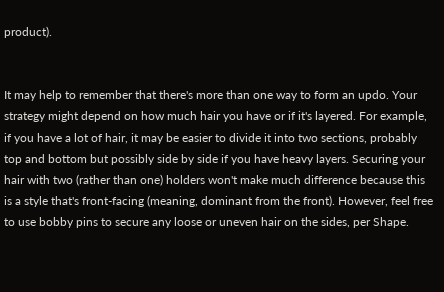product).


It may help to remember that there's more than one way to form an updo. Your strategy might depend on how much hair you have or if it's layered. For example, if you have a lot of hair, it may be easier to divide it into two sections, probably top and bottom but possibly side by side if you have heavy layers. Securing your hair with two (rather than one) holders won't make much difference because this is a style that's front-facing (meaning, dominant from the front). However, feel free to use bobby pins to secure any loose or uneven hair on the sides, per Shape.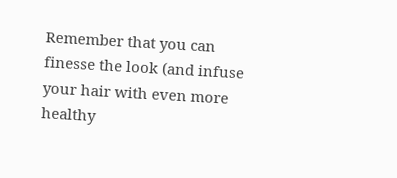Remember that you can finesse the look (and infuse your hair with even more healthy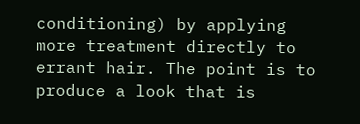conditioning) by applying more treatment directly to errant hair. The point is to produce a look that is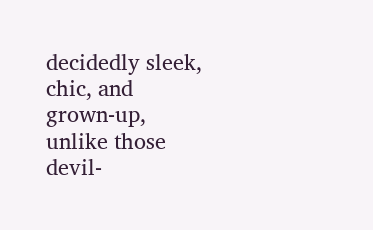decidedly sleek, chic, and grown-up, unlike those devil-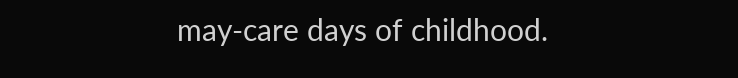may-care days of childhood.